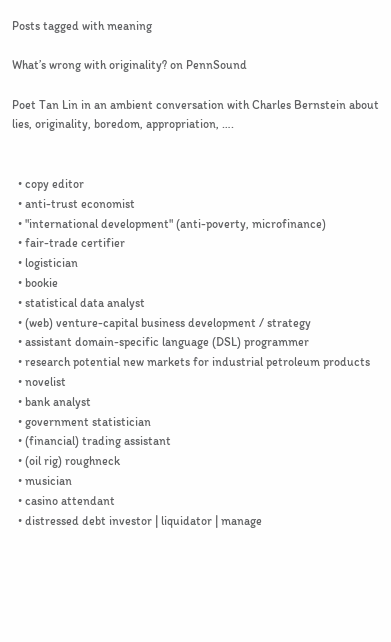Posts tagged with meaning

What’s wrong with originality? on PennSound

Poet Tan Lin in an ambient conversation with Charles Bernstein about lies, originality, boredom, appropriation, ….


  • copy editor
  • anti-trust economist
  • "international development" (anti-poverty, microfinance)
  • fair-trade certifier
  • logistician
  • bookie
  • statistical data analyst
  • (web) venture-capital business development / strategy
  • assistant domain-specific language (DSL) programmer
  • research potential new markets for industrial petroleum products
  • novelist
  • bank analyst
  • government statistician
  • (financial) trading assistant
  • (oil rig) roughneck
  • musician
  • casino attendant
  • distressed debt investor | liquidator | manage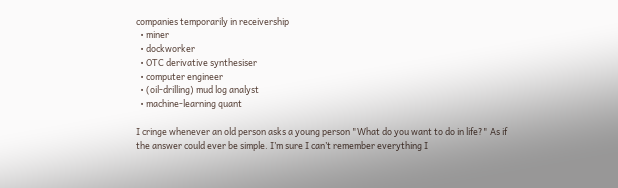companies temporarily in receivership
  • miner
  • dockworker
  • OTC derivative synthesiser
  • computer engineer
  • (oil-drilling) mud log analyst
  • machine-learning quant

I cringe whenever an old person asks a young person "What do you want to do in life?" As if the answer could ever be simple. I’m sure I can’t remember everything I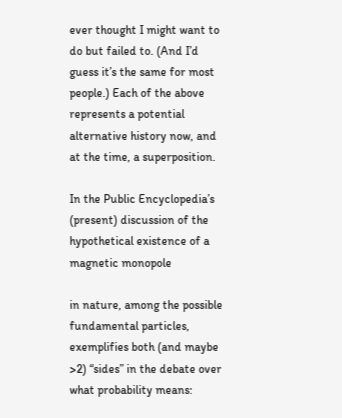ever thought I might want to do but failed to. (And I’d guess it’s the same for most people.) Each of the above represents a potential alternative history now, and at the time, a superposition.

In the Public Encyclopedia’s (present) discussion of the hypothetical existence of a magnetic monopole

in nature, among the possible fundamental particles, exemplifies both (and maybe >2) “sides” in the debate over what probability means: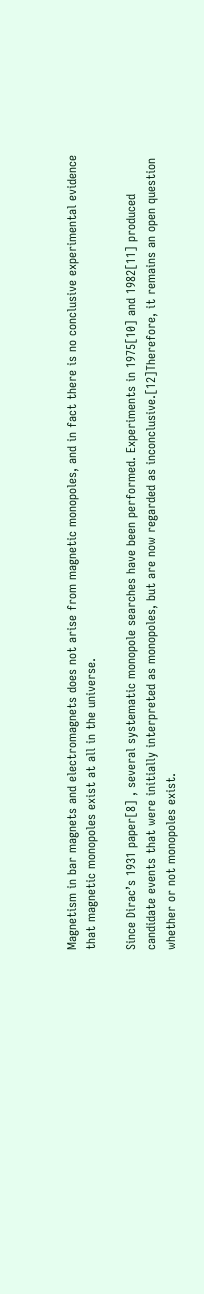Magnetism in bar magnets and electromagnets does not arise from magnetic monopoles, and in fact there is no conclusive experimental evidence that magnetic monopoles exist at all in the universe.

Since Dirac’s 1931 paper[8] , several systematic monopole searches have been performed. Experiments in 1975[10] and 1982[11] produced candidate events that were initially interpreted as monopoles, but are now regarded as inconclusive.[12]Therefore, it remains an open question whether or not monopoles exist.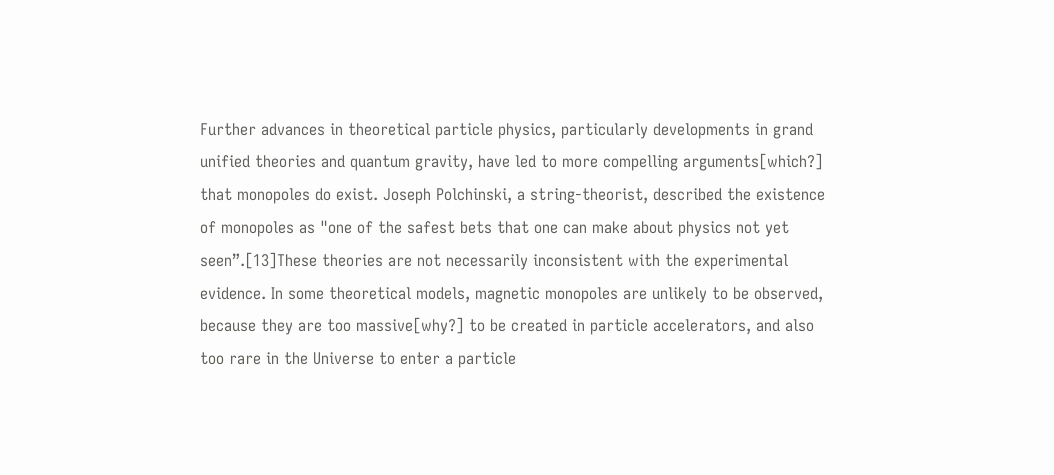Further advances in theoretical particle physics, particularly developments in grand unified theories and quantum gravity, have led to more compelling arguments[which?] that monopoles do exist. Joseph Polchinski, a string-theorist, described the existence of monopoles as "one of the safest bets that one can make about physics not yet seen”.[13]These theories are not necessarily inconsistent with the experimental evidence. In some theoretical models, magnetic monopoles are unlikely to be observed, because they are too massive[why?] to be created in particle accelerators, and also too rare in the Universe to enter a particle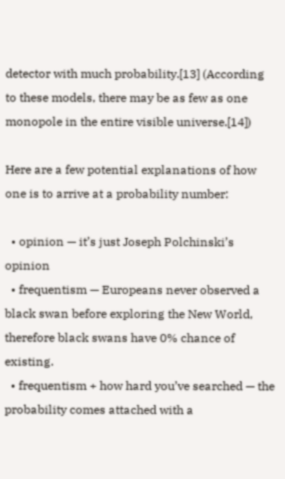detector with much probability.[13] (According to these models, there may be as few as one monopole in the entire visible universe.[14])

Here are a few potential explanations of how one is to arrive at a probability number:

  • opinion — it’s just Joseph Polchinski’s opinion
  • frequentism — Europeans never observed a black swan before exploring the New World, therefore black swans have 0% chance of existing.
  • frequentism + how hard you’ve searched — the probability comes attached with a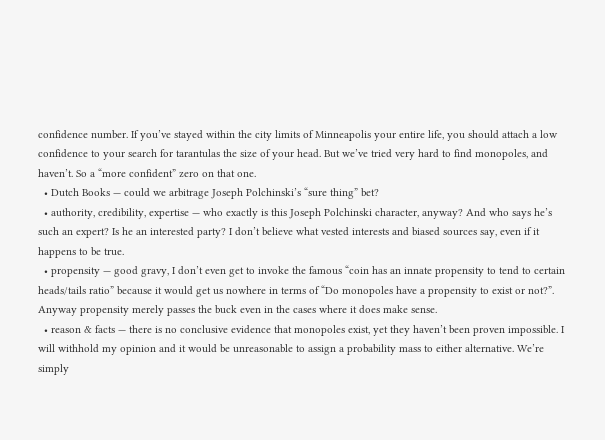confidence number. If you’ve stayed within the city limits of Minneapolis your entire life, you should attach a low confidence to your search for tarantulas the size of your head. But we’ve tried very hard to find monopoles, and haven’t. So a “more confident” zero on that one.
  • Dutch Books — could we arbitrage Joseph Polchinski’s “sure thing” bet?
  • authority, credibility, expertise — who exactly is this Joseph Polchinski character, anyway? And who says he’s such an expert? Is he an interested party? I don’t believe what vested interests and biased sources say, even if it happens to be true.
  • propensity — good gravy, I don’t even get to invoke the famous “coin has an innate propensity to tend to certain heads/tails ratio” because it would get us nowhere in terms of “Do monopoles have a propensity to exist or not?”. Anyway propensity merely passes the buck even in the cases where it does make sense.
  • reason & facts — there is no conclusive evidence that monopoles exist, yet they haven’t been proven impossible. I will withhold my opinion and it would be unreasonable to assign a probability mass to either alternative. We’re simply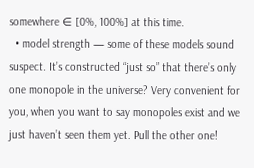somewhere ∈ [0%, 100%] at this time.
  • model strength — some of these models sound suspect. It’s constructed “just so” that there’s only one monopole in the universe? Very convenient for you, when you want to say monopoles exist and we just haven’t seen them yet. Pull the other one!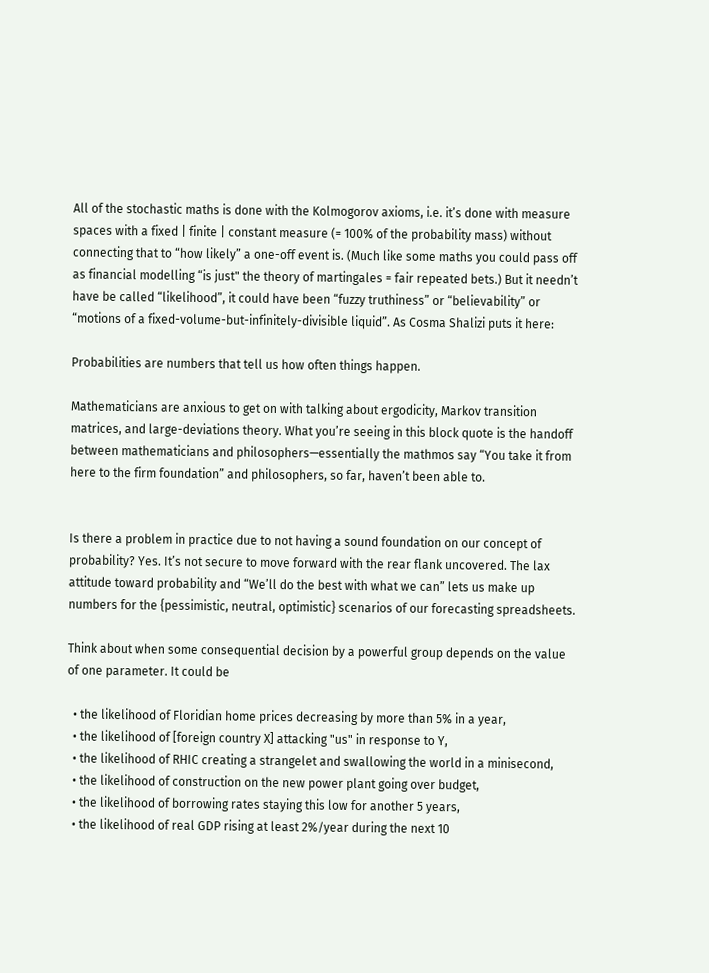All of the stochastic maths is done with the Kolmogorov axioms, i.e. it’s done with measure spaces with a fixed | finite | constant measure (= 100% of the probability mass) without connecting that to “how likely” a one-off event is. (Much like some maths you could pass off as financial modelling “is just" the theory of martingales = fair repeated bets.) But it needn’t have be called “likelihood”, it could have been “fuzzy truthiness” or “believability” or “motions of a fixed-volume-but-infinitely-divisible liquid”. As Cosma Shalizi puts it here:

Probabilities are numbers that tell us how often things happen.

Mathematicians are anxious to get on with talking about ergodicity, Markov transition matrices, and large-deviations theory. What you’re seeing in this block quote is the handoff between mathematicians and philosophers—essentially the mathmos say “You take it from here to the firm foundation” and philosophers, so far, haven’t been able to.


Is there a problem in practice due to not having a sound foundation on our concept of probability? Yes. It’s not secure to move forward with the rear flank uncovered. The lax attitude toward probability and “We’ll do the best with what we can” lets us make up numbers for the {pessimistic, neutral, optimistic} scenarios of our forecasting spreadsheets.

Think about when some consequential decision by a powerful group depends on the value of one parameter. It could be

  • the likelihood of Floridian home prices decreasing by more than 5% in a year,
  • the likelihood of [foreign country X] attacking "us" in response to Y,
  • the likelihood of RHIC creating a strangelet and swallowing the world in a minisecond,
  • the likelihood of construction on the new power plant going over budget,
  • the likelihood of borrowing rates staying this low for another 5 years,
  • the likelihood of real GDP rising at least 2%/year during the next 10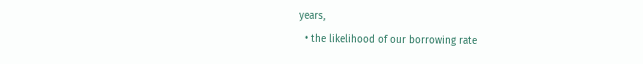years,
  • the likelihood of our borrowing rate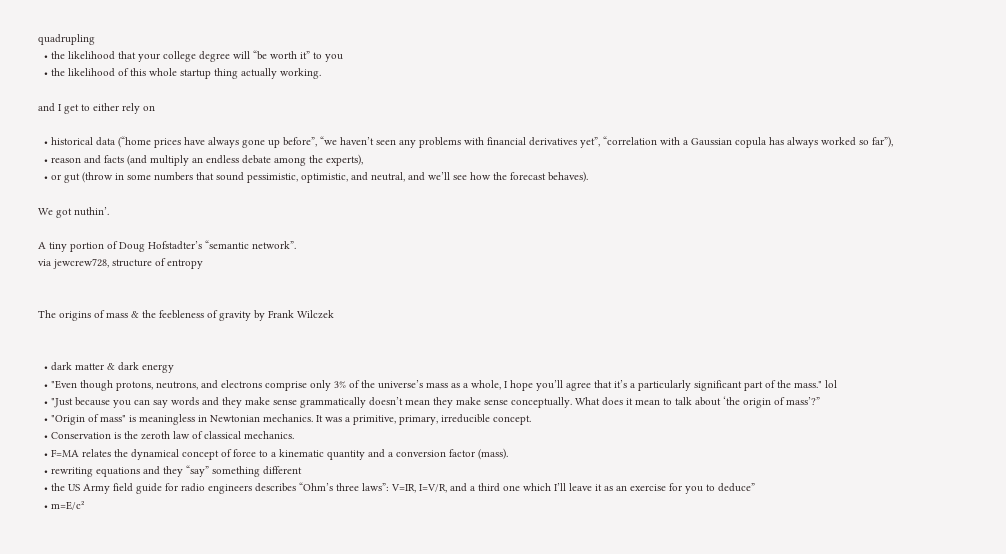quadrupling
  • the likelihood that your college degree will “be worth it” to you
  • the likelihood of this whole startup thing actually working.

and I get to either rely on

  • historical data (“home prices have always gone up before”, “we haven’t seen any problems with financial derivatives yet”, “correlation with a Gaussian copula has always worked so far”),
  • reason and facts (and multiply an endless debate among the experts),
  • or gut (throw in some numbers that sound pessimistic, optimistic, and neutral, and we’ll see how the forecast behaves).

We got nuthin’.

A tiny portion of Doug Hofstadter’s “semantic network”.
via jewcrew728, structure of entropy


The origins of mass & the feebleness of gravity by Frank Wilczek


  • dark matter & dark energy
  • "Even though protons, neutrons, and electrons comprise only 3% of the universe’s mass as a whole, I hope you’ll agree that it’s a particularly significant part of the mass." lol
  • "Just because you can say words and they make sense grammatically doesn’t mean they make sense conceptually. What does it mean to talk about ‘the origin of mass’?”
  • "Origin of mass" is meaningless in Newtonian mechanics. It was a primitive, primary, irreducible concept.
  • Conservation is the zeroth law of classical mechanics.
  • F=MA relates the dynamical concept of force to a kinematic quantity and a conversion factor (mass).
  • rewriting equations and they “say” something different
  • the US Army field guide for radio engineers describes “Ohm’s three laws”: V=IR, I=V/R, and a third one which I’ll leave it as an exercise for you to deduce”
  • m=E/c²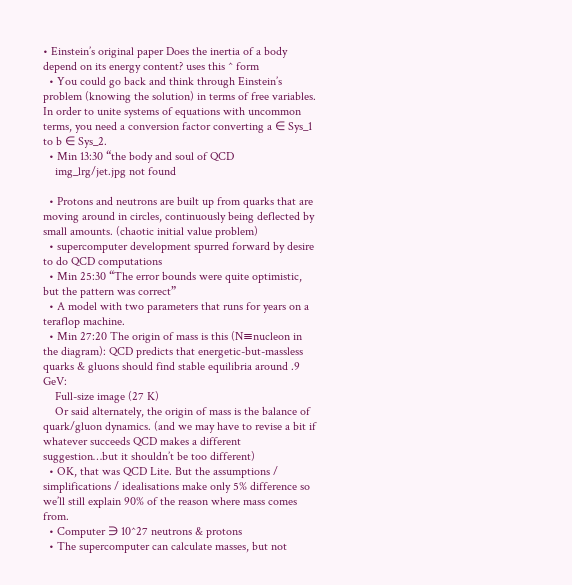• Einstein’s original paper Does the inertia of a body depend on its energy content? uses this ^ form
  • You could go back and think through Einstein’s problem (knowing the solution) in terms of free variables. In order to unite systems of equations with uncommon terms, you need a conversion factor converting a ∈ Sys_1 to b ∈ Sys_2.
  • Min 13:30 “the body and soul of QCD
    img_lrg/jet.jpg not found

  • Protons and neutrons are built up from quarks that are moving around in circles, continuously being deflected by small amounts. (chaotic initial value problem)
  • supercomputer development spurred forward by desire to do QCD computations
  • Min 25:30 “The error bounds were quite optimistic, but the pattern was correct”
  • A model with two parameters that runs for years on a teraflop machine.
  • Min 27:20 The origin of mass is this (N≡nucleon in the diagram): QCD predicts that energetic-but-massless quarks & gluons should find stable equilibria around .9 GeV:
    Full-size image (27 K)
    Or said alternately, the origin of mass is the balance of quark/gluon dynamics. (and we may have to revise a bit if whatever succeeds QCD makes a different suggestion…but it shouldn’t be too different)
  • OK, that was QCD Lite. But the assumptions / simplifications / idealisations make only 5% difference so we’ll still explain 90% of the reason where mass comes from.
  • Computer ∋ 10^27 neutrons & protons
  • The supercomputer can calculate masses, but not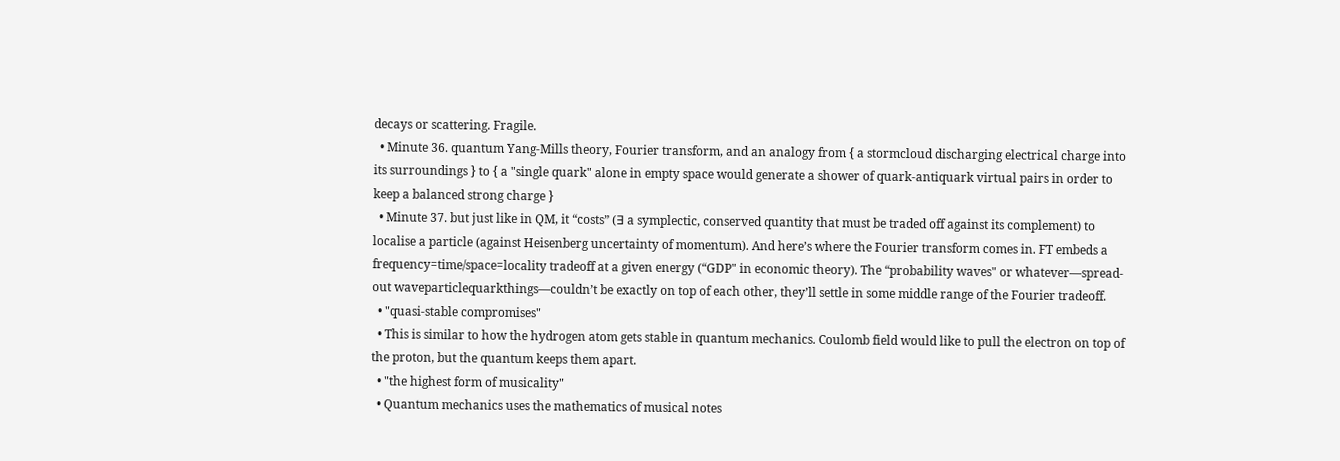decays or scattering. Fragile.
  • Minute 36. quantum Yang-Mills theory, Fourier transform, and an analogy from { a stormcloud discharging electrical charge into its surroundings } to { a "single quark" alone in empty space would generate a shower of quark-antiquark virtual pairs in order to keep a balanced strong charge }
  • Minute 37. but just like in QM, it “costs” (∃ a symplectic, conserved quantity that must be traded off against its complement) to localise a particle (against Heisenberg uncertainty of momentum). And here’s where the Fourier transform comes in. FT embeds a frequency=time/space=locality tradeoff at a given energy (“GDP" in economic theory). The “probability waves" or whatever—spread-out waveparticlequarkthings—couldn’t be exactly on top of each other, they’ll settle in some middle range of the Fourier tradeoff.
  • "quasi-stable compromises"
  • This is similar to how the hydrogen atom gets stable in quantum mechanics. Coulomb field would like to pull the electron on top of the proton, but the quantum keeps them apart.
  • "the highest form of musicality"
  • Quantum mechanics uses the mathematics of musical notes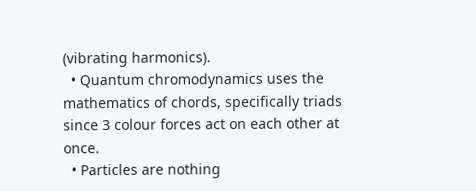(vibrating harmonics).
  • Quantum chromodynamics uses the mathematics of chords, specifically triads since 3 colour forces act on each other at once.
  • Particles are nothing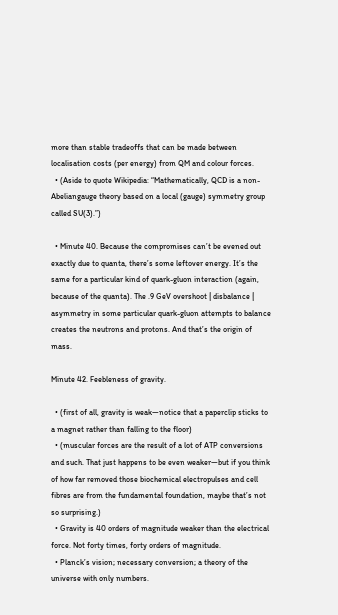more than stable tradeoffs that can be made between localisation costs (per energy) from QM and colour forces.
  • (Aside to quote Wikipedia: “Mathematically, QCD is a non-Abeliangauge theory based on a local (gauge) symmetry group called SU(3).”)

  • Minute 40. Because the compromises can’t be evened out exactly due to quanta, there’s some leftover energy. It’s the same for a particular kind of quark-gluon interaction (again, because of the quanta). The .9 GeV overshoot | disbalance | asymmetry in some particular quark-gluon attempts to balance creates the neutrons and protons. And that’s the origin of mass.

Minute 42. Feebleness of gravity.

  • (first of all, gravity is weak—notice that a paperclip sticks to a magnet rather than falling to the floor)
  • (muscular forces are the result of a lot of ATP conversions and such. That just happens to be even weaker—but if you think of how far removed those biochemical electropulses and cell fibres are from the fundamental foundation, maybe that’s not so surprising.)
  • Gravity is 40 orders of magnitude weaker than the electrical force. Not forty times, forty orders of magnitude.
  • Planck’s vision; necessary conversion; a theory of the universe with only numbers.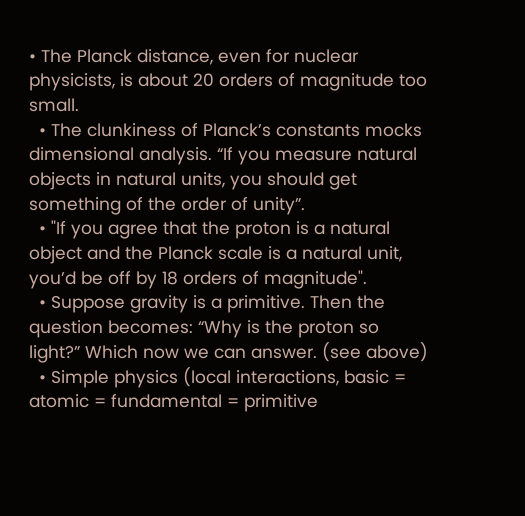• The Planck distance, even for nuclear physicists, is about 20 orders of magnitude too small.
  • The clunkiness of Planck’s constants mocks dimensional analysis. “If you measure natural objects in natural units, you should get something of the order of unity”.
  • "If you agree that the proton is a natural object and the Planck scale is a natural unit, you’d be off by 18 orders of magnitude".
  • Suppose gravity is a primitive. Then the question becomes: “Why is the proton so light?” Which now we can answer. (see above)
  • Simple physics (local interactions, basic = atomic = fundamental = primitive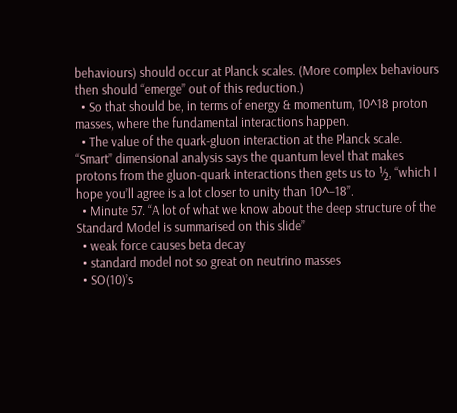behaviours) should occur at Planck scales. (More complex behaviours then should “emerge” out of this reduction.)
  • So that should be, in terms of energy & momentum, 10^18 proton masses, where the fundamental interactions happen.
  • The value of the quark-gluon interaction at the Planck scale. “Smart” dimensional analysis says the quantum level that makes protons from the gluon-quark interactions then gets us to ½, “which I hope you’ll agree is a lot closer to unity than 10^−18”.
  • Minute 57. “A lot of what we know about the deep structure of the Standard Model is summarised on this slide”
  • weak force causes beta decay
  • standard model not so great on neutrino masses
  • SO(10)’s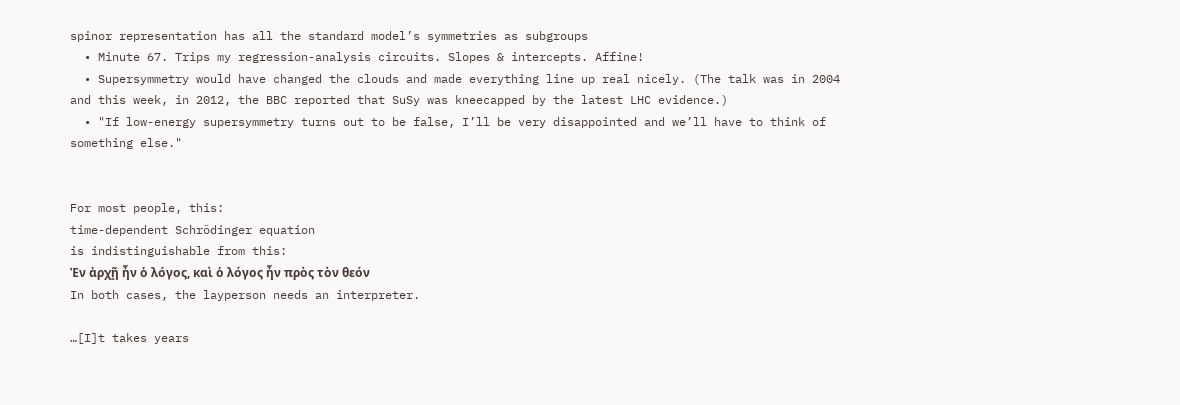spinor representation has all the standard model’s symmetries as subgroups
  • Minute 67. Trips my regression-analysis circuits. Slopes & intercepts. Affine!
  • Supersymmetry would have changed the clouds and made everything line up real nicely. (The talk was in 2004 and this week, in 2012, the BBC reported that SuSy was kneecapped by the latest LHC evidence.)
  • "If low-energy supersymmetry turns out to be false, I’ll be very disappointed and we’ll have to think of something else."


For most people, this:
time-dependent Schrödinger equation
is indistinguishable from this:
Ἐν ἀρχῇ ἦν ὁ λόγος, καὶ ὁ λόγος ἦν πρὸς τὸν θεόν
In both cases, the layperson needs an interpreter.

…[I]t takes years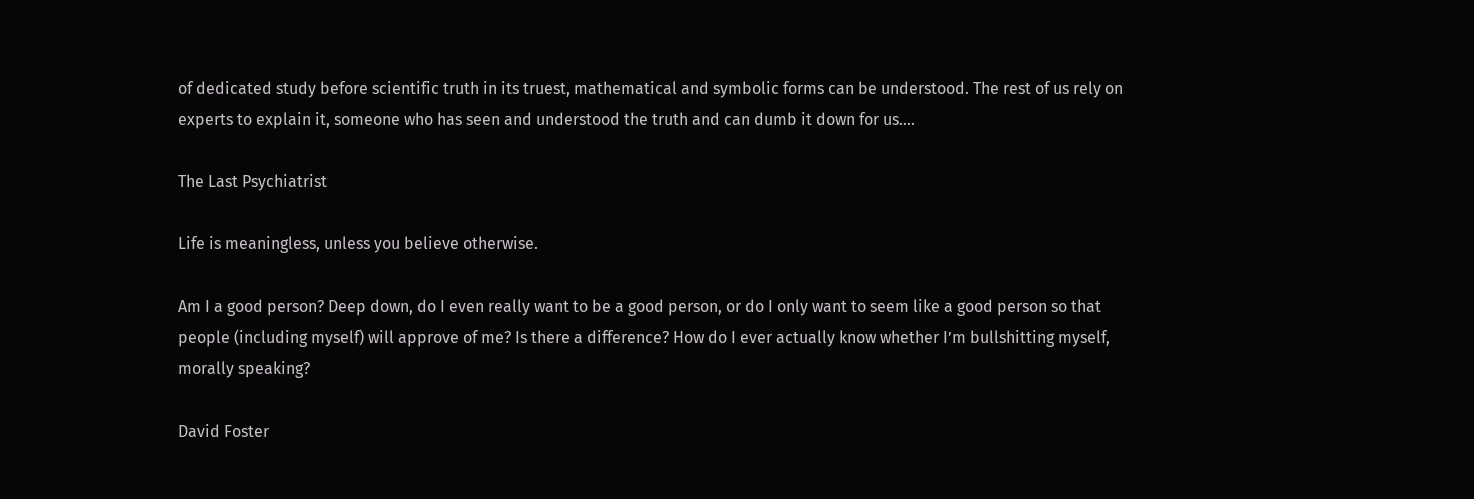of dedicated study before scientific truth in its truest, mathematical and symbolic forms can be understood. The rest of us rely on experts to explain it, someone who has seen and understood the truth and can dumb it down for us….

The Last Psychiatrist

Life is meaningless, unless you believe otherwise.

Am I a good person? Deep down, do I even really want to be a good person, or do I only want to seem like a good person so that people (including myself) will approve of me? Is there a difference? How do I ever actually know whether I’m bullshitting myself, morally speaking?

David Foster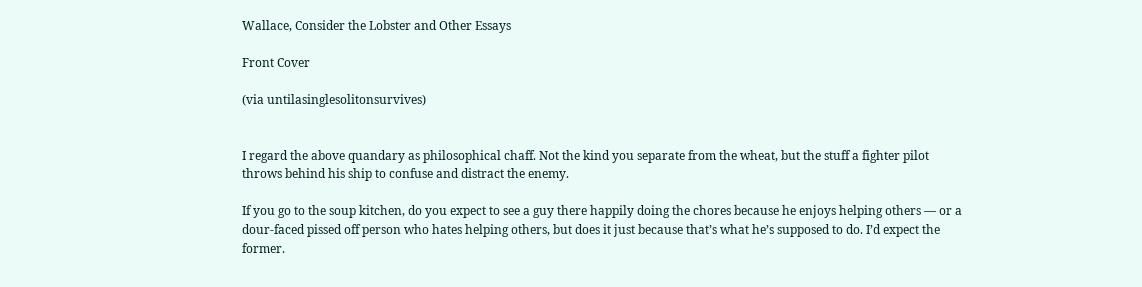Wallace, Consider the Lobster and Other Essays

Front Cover

(via untilasinglesolitonsurvives)


I regard the above quandary as philosophical chaff. Not the kind you separate from the wheat, but the stuff a fighter pilot throws behind his ship to confuse and distract the enemy.

If you go to the soup kitchen, do you expect to see a guy there happily doing the chores because he enjoys helping others — or a dour-faced pissed off person who hates helping others, but does it just because that’s what he’s supposed to do. I’d expect the former.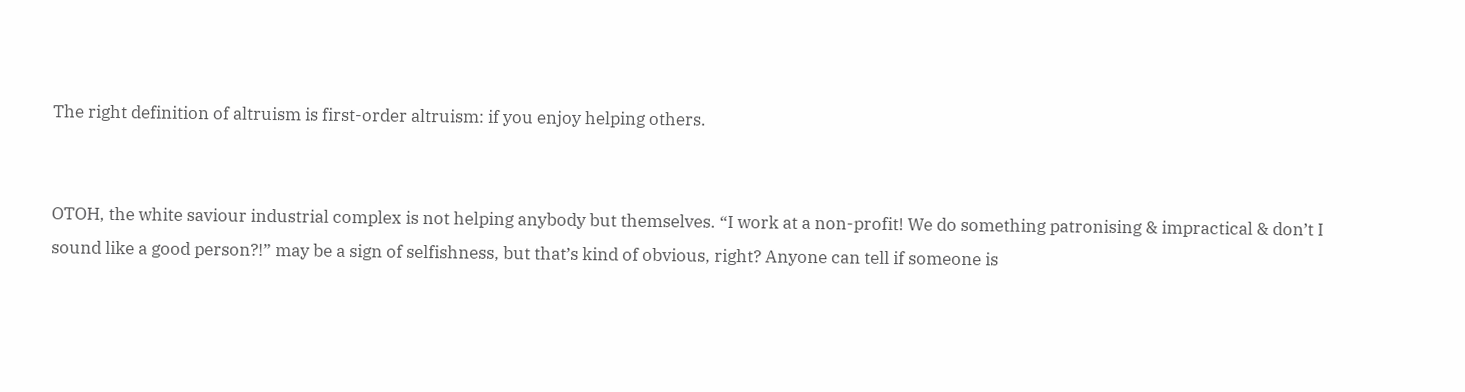The right definition of altruism is first-order altruism: if you enjoy helping others.


OTOH, the white saviour industrial complex is not helping anybody but themselves. “I work at a non-profit! We do something patronising & impractical & don’t I sound like a good person?!” may be a sign of selfishness, but that’s kind of obvious, right? Anyone can tell if someone is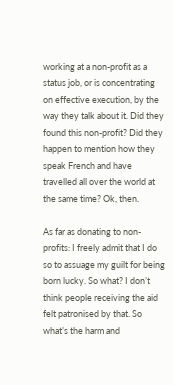working at a non-profit as a status job, or is concentrating on effective execution, by the way they talk about it. Did they found this non-profit? Did they happen to mention how they speak French and have travelled all over the world at the same time? Ok, then.

As far as donating to non-profits: I freely admit that I do so to assuage my guilt for being born lucky. So what? I don’t think people receiving the aid felt patronised by that. So what’s the harm and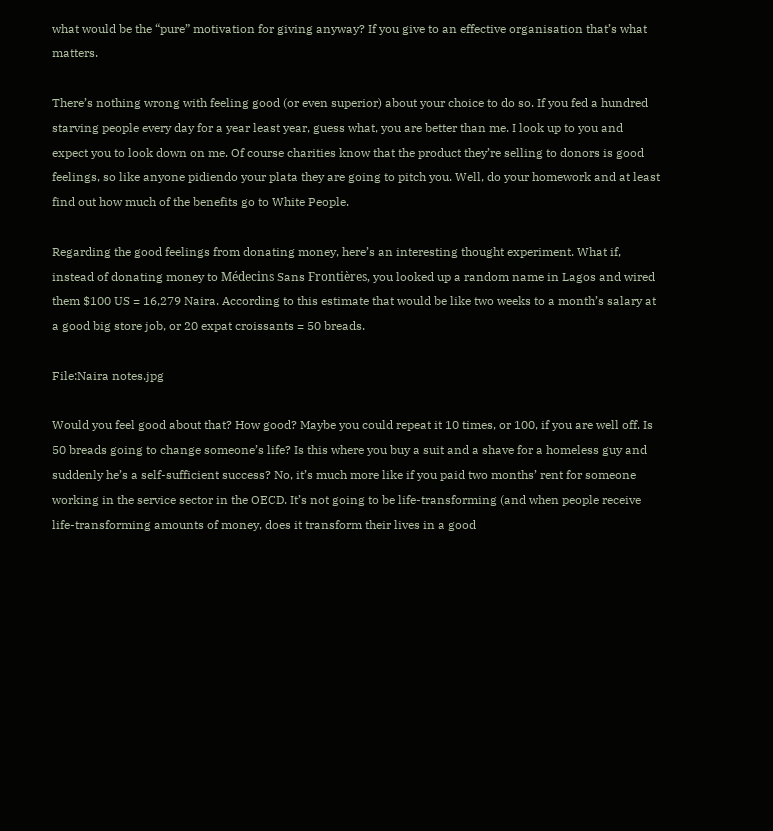what would be the “pure” motivation for giving anyway? If you give to an effective organisation that’s what matters.

There’s nothing wrong with feeling good (or even superior) about your choice to do so. If you fed a hundred starving people every day for a year least year, guess what, you are better than me. I look up to you and expect you to look down on me. Of course charities know that the product they’re selling to donors is good feelings, so like anyone pidiendo your plata they are going to pitch you. Well, do your homework and at least find out how much of the benefits go to White People.

Regarding the good feelings from donating money, here’s an interesting thought experiment. What if, instead of donating money to Médecins Sans Frontières, you looked up a random name in Lagos and wired them $100 US = 16,279 Naira. According to this estimate that would be like two weeks to a month’s salary at a good big store job, or 20 expat croissants = 50 breads.

File:Naira notes.jpg

Would you feel good about that? How good? Maybe you could repeat it 10 times, or 100, if you are well off. Is 50 breads going to change someone’s life? Is this where you buy a suit and a shave for a homeless guy and suddenly he’s a self-sufficient success? No, it’s much more like if you paid two months’ rent for someone working in the service sector in the OECD. It’s not going to be life-transforming (and when people receive life-transforming amounts of money, does it transform their lives in a good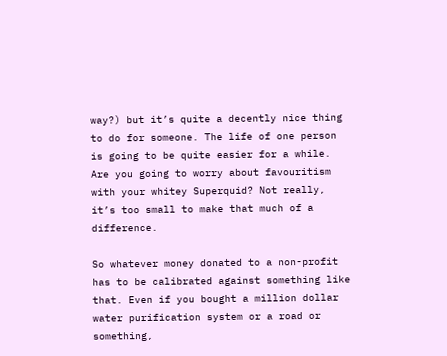way?) but it’s quite a decently nice thing to do for someone. The life of one person is going to be quite easier for a while. Are you going to worry about favouritism with your whitey Superquid? Not really, it’s too small to make that much of a difference.

So whatever money donated to a non-profit has to be calibrated against something like that. Even if you bought a million dollar water purification system or a road or something,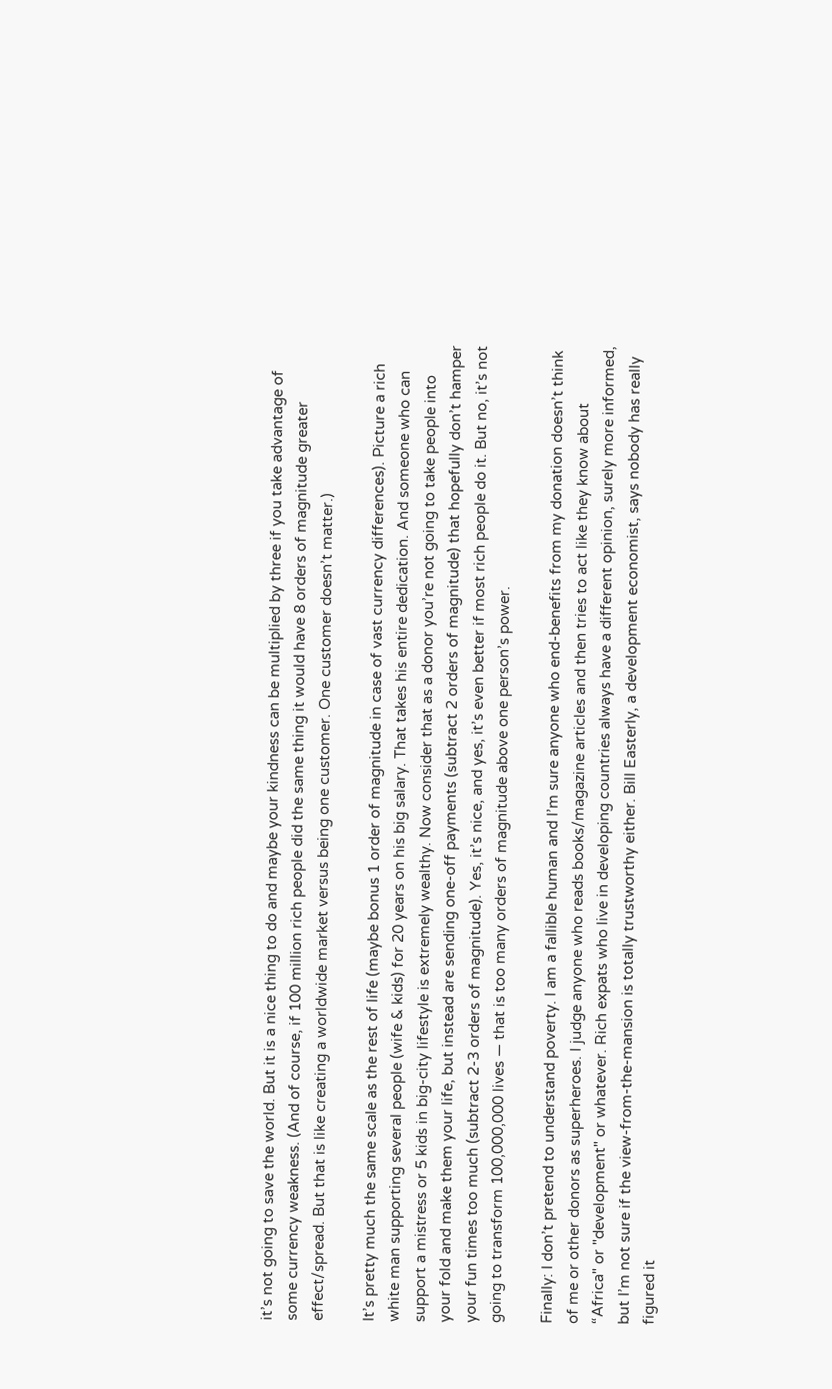it’s not going to save the world. But it is a nice thing to do and maybe your kindness can be multiplied by three if you take advantage of some currency weakness. (And of course, if 100 million rich people did the same thing it would have 8 orders of magnitude greater effect/spread. But that is like creating a worldwide market versus being one customer. One customer doesn’t matter.)

It’s pretty much the same scale as the rest of life (maybe bonus 1 order of magnitude in case of vast currency differences). Picture a rich white man supporting several people (wife & kids) for 20 years on his big salary. That takes his entire dedication. And someone who can support a mistress or 5 kids in big-city lifestyle is extremely wealthy. Now consider that as a donor you’re not going to take people into your fold and make them your life, but instead are sending one-off payments (subtract 2 orders of magnitude) that hopefully don’t hamper your fun times too much (subtract 2-3 orders of magnitude). Yes, it’s nice, and yes, it’s even better if most rich people do it. But no, it’s not going to transform 100,000,000 lives — that is too many orders of magnitude above one person’s power.

Finally: I don’t pretend to understand poverty. I am a fallible human and I’m sure anyone who end-benefits from my donation doesn’t think of me or other donors as superheroes. I judge anyone who reads books/magazine articles and then tries to act like they know about “Africa" or "development" or whatever. Rich expats who live in developing countries always have a different opinion, surely more informed, but I’m not sure if the view-from-the-mansion is totally trustworthy either. Bill Easterly, a development economist, says nobody has really figured it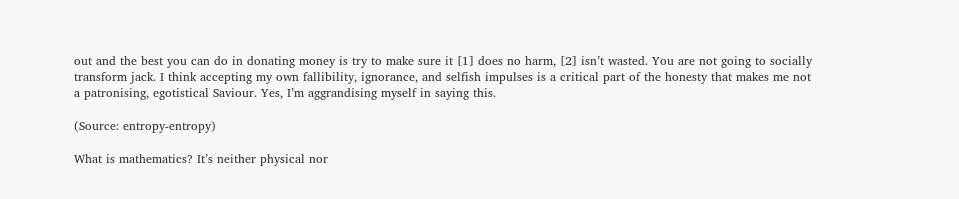out and the best you can do in donating money is try to make sure it [1] does no harm, [2] isn’t wasted. You are not going to socially transform jack. I think accepting my own fallibility, ignorance, and selfish impulses is a critical part of the honesty that makes me not a patronising, egotistical Saviour. Yes, I’m aggrandising myself in saying this.

(Source: entropy-entropy)

What is mathematics? It’s neither physical nor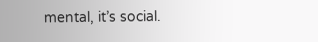mental, it’s social.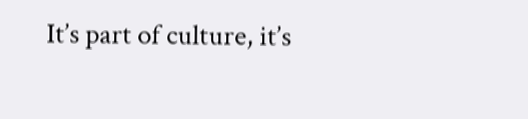It’s part of culture, it’s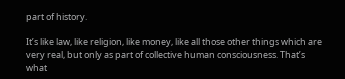part of history.

It’s like law, like religion, like money, like all those other things which are very real, but only as part of collective human consciousness. That’s what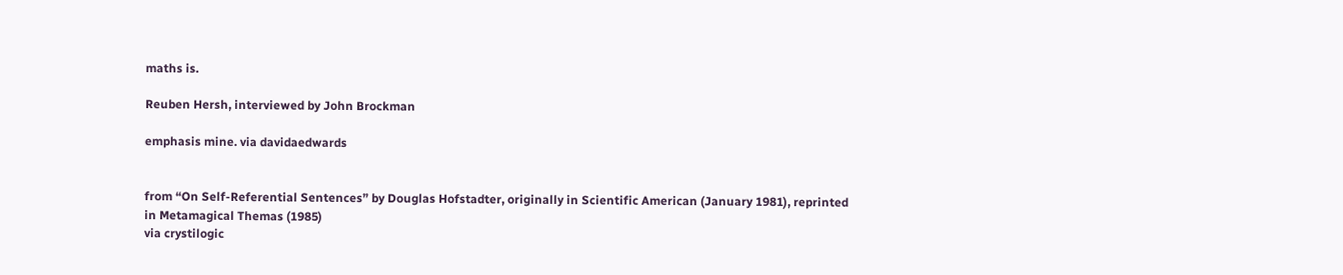maths is.

Reuben Hersh, interviewed by John Brockman

emphasis mine. via davidaedwards


from “On Self-Referential Sentences” by Douglas Hofstadter, originally in Scientific American (January 1981), reprinted in Metamagical Themas (1985)
via crystilogic